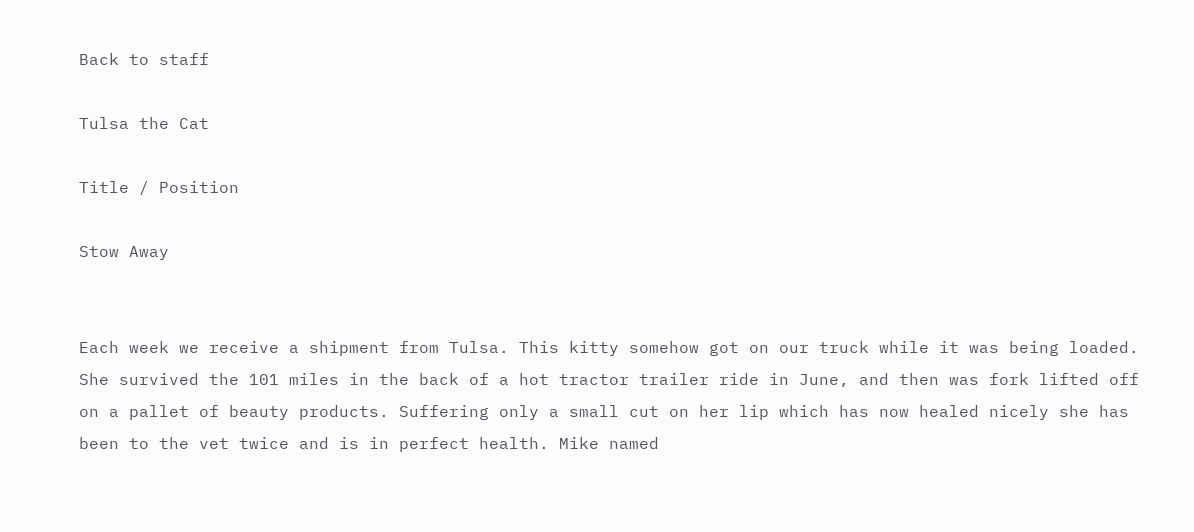Back to staff

Tulsa the Cat

Title / Position

Stow Away


Each week we receive a shipment from Tulsa. This kitty somehow got on our truck while it was being loaded. She survived the 101 miles in the back of a hot tractor trailer ride in June, and then was fork lifted off on a pallet of beauty products. Suffering only a small cut on her lip which has now healed nicely she has been to the vet twice and is in perfect health. Mike named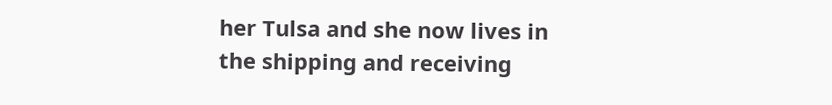her Tulsa and she now lives in the shipping and receiving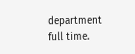department full time.